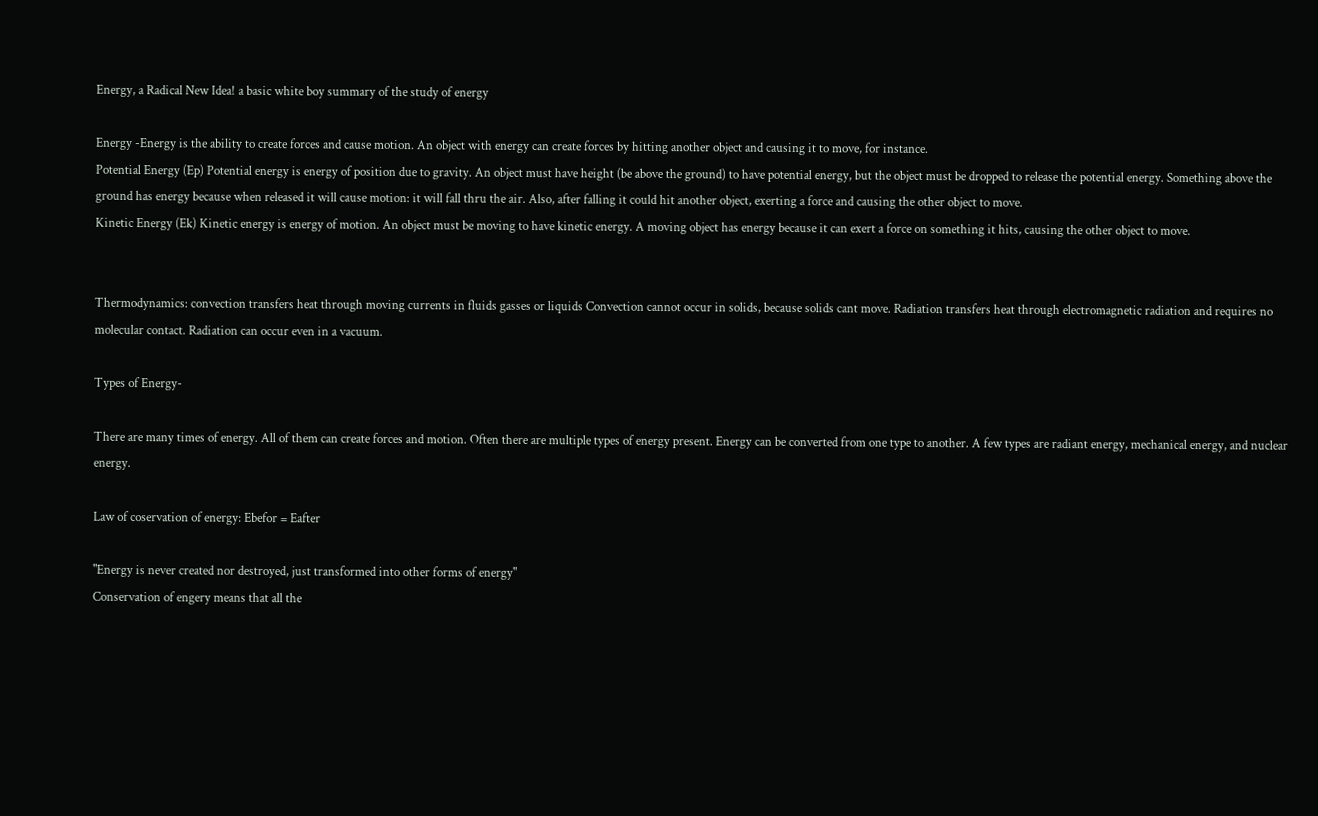Energy, a Radical New Idea! a basic white boy summary of the study of energy

Energy -Energy is the ability to create forces and cause motion. An object with energy can create forces by hitting another object and causing it to move, for instance.
Potential Energy (Ep) Potential energy is energy of position due to gravity. An object must have height (be above the ground) to have potential energy, but the object must be dropped to release the potential energy. Something above the ground has energy because when released it will cause motion: it will fall thru the air. Also, after falling it could hit another object, exerting a force and causing the other object to move.
Kinetic Energy (Ek) Kinetic energy is energy of motion. An object must be moving to have kinetic energy. A moving object has energy because it can exert a force on something it hits, causing the other object to move.


Thermodynamics: convection transfers heat through moving currents in fluids gasses or liquids Convection cannot occur in solids, because solids cant move. Radiation transfers heat through electromagnetic radiation and requires no molecular contact. Radiation can occur even in a vacuum.

Types of Energy-

There are many times of energy. All of them can create forces and motion. Often there are multiple types of energy present. Energy can be converted from one type to another. A few types are radiant energy, mechanical energy, and nuclear energy.

Law of coservation of energy: Ebefor = Eafter

"Energy is never created nor destroyed, just transformed into other forms of energy"
Conservation of engery means that all the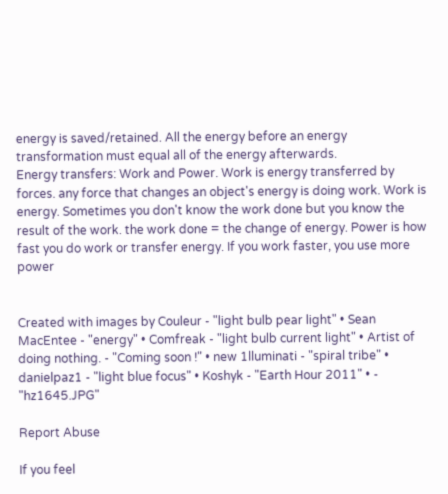energy is saved/retained. All the energy before an energy transformation must equal all of the energy afterwards.
Energy transfers: Work and Power. Work is energy transferred by forces. any force that changes an object's energy is doing work. Work is energy. Sometimes you don't know the work done but you know the result of the work. the work done = the change of energy. Power is how fast you do work or transfer energy. If you work faster, you use more power


Created with images by Couleur - "light bulb pear light" • Sean MacEntee - "energy" • Comfreak - "light bulb current light" • Artist of doing nothing. - "Coming soon !" • new 1lluminati - "spiral tribe" • danielpaz1 - "light blue focus" • Koshyk - "Earth Hour 2011" • - "hz1645.JPG"

Report Abuse

If you feel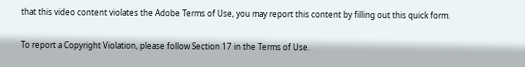that this video content violates the Adobe Terms of Use, you may report this content by filling out this quick form.

To report a Copyright Violation, please follow Section 17 in the Terms of Use.